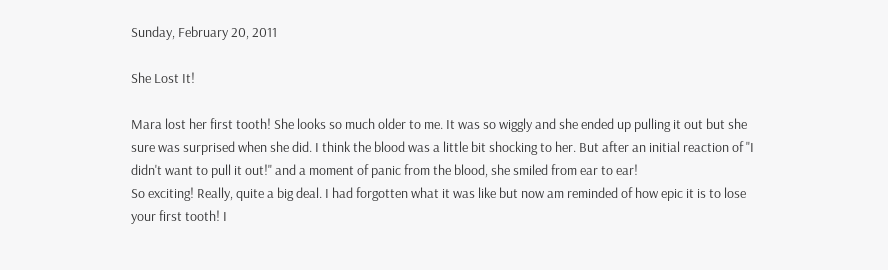Sunday, February 20, 2011

She Lost It!

Mara lost her first tooth! She looks so much older to me. It was so wiggly and she ended up pulling it out but she sure was surprised when she did. I think the blood was a little bit shocking to her. But after an initial reaction of "I didn't want to pull it out!" and a moment of panic from the blood, she smiled from ear to ear!
So exciting! Really, quite a big deal. I had forgotten what it was like but now am reminded of how epic it is to lose your first tooth! I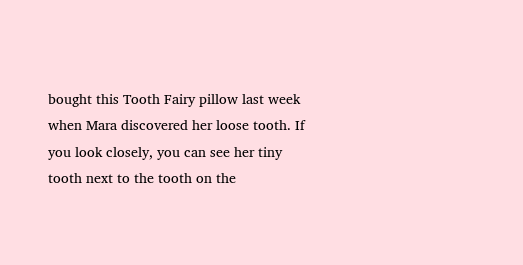bought this Tooth Fairy pillow last week when Mara discovered her loose tooth. If you look closely, you can see her tiny tooth next to the tooth on the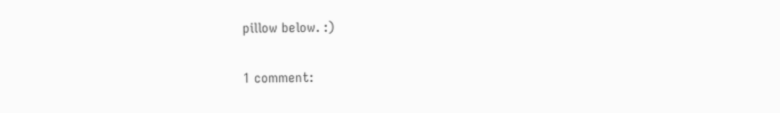pillow below. :)

1 comment: